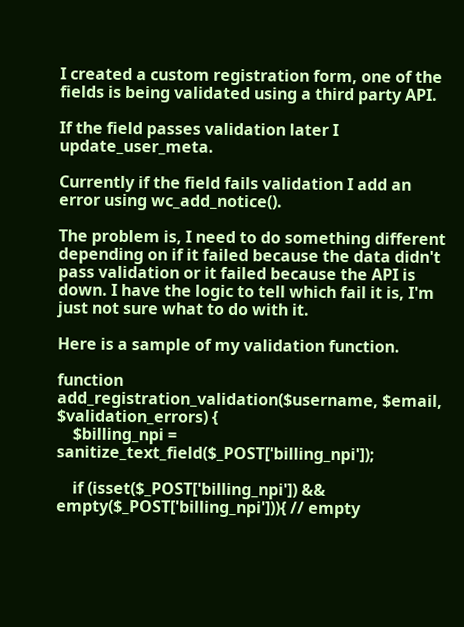I created a custom registration form, one of the fields is being validated using a third party API.

If the field passes validation later I update_user_meta.

Currently if the field fails validation I add an error using wc_add_notice().

The problem is, I need to do something different depending on if it failed because the data didn't pass validation or it failed because the API is down. I have the logic to tell which fail it is, I'm just not sure what to do with it.

Here is a sample of my validation function.

function add_registration_validation($username, $email, $validation_errors) {
    $billing_npi = sanitize_text_field($_POST['billing_npi']);

    if (isset($_POST['billing_npi']) && empty($_POST['billing_npi'])){ // empty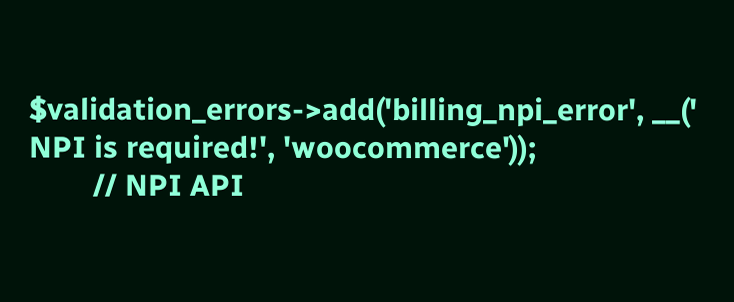$validation_errors->add('billing_npi_error', __(' NPI is required!', 'woocommerce'));
        // NPI API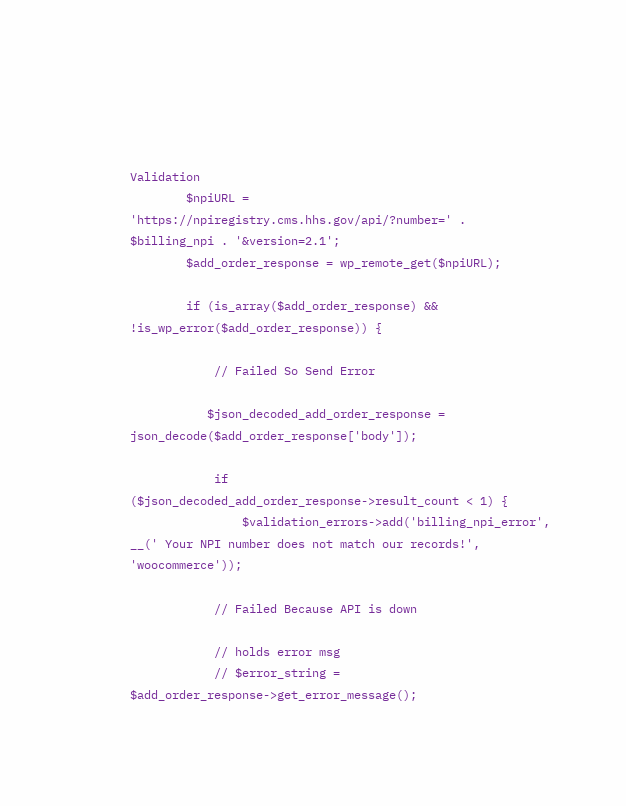Validation
        $npiURL = 'https://npiregistry.cms.hhs.gov/api/?number=' . $billing_npi . '&version=2.1';
        $add_order_response = wp_remote_get($npiURL);

        if (is_array($add_order_response) && !is_wp_error($add_order_response)) {

            // Failed So Send Error

           $json_decoded_add_order_response = json_decode($add_order_response['body']);

            if ($json_decoded_add_order_response->result_count < 1) {
                $validation_errors->add('billing_npi_error', __(' Your NPI number does not match our records!', 'woocommerce'));

            // Failed Because API is down

            // holds error msg
            // $error_string = $add_order_response->get_error_message();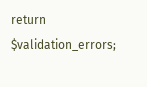return $validation_errors;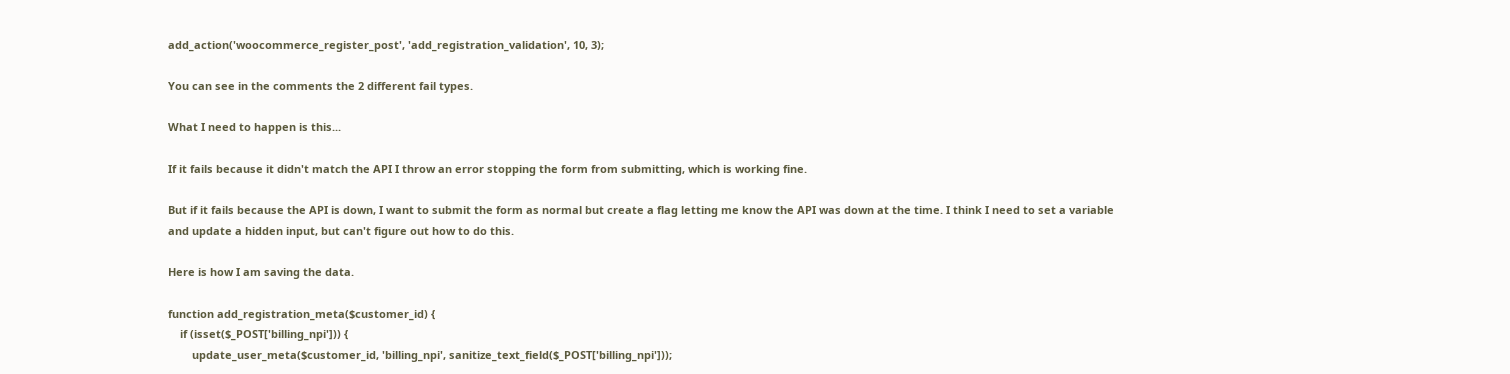add_action('woocommerce_register_post', 'add_registration_validation', 10, 3);

You can see in the comments the 2 different fail types.

What I need to happen is this...

If it fails because it didn't match the API I throw an error stopping the form from submitting, which is working fine.

But if it fails because the API is down, I want to submit the form as normal but create a flag letting me know the API was down at the time. I think I need to set a variable and update a hidden input, but can't figure out how to do this.

Here is how I am saving the data.

function add_registration_meta($customer_id) {
    if (isset($_POST['billing_npi'])) {
        update_user_meta($customer_id, 'billing_npi', sanitize_text_field($_POST['billing_npi']));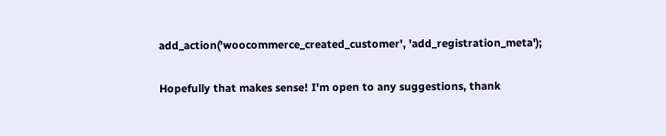add_action('woocommerce_created_customer', 'add_registration_meta');

Hopefully that makes sense! I'm open to any suggestions, thank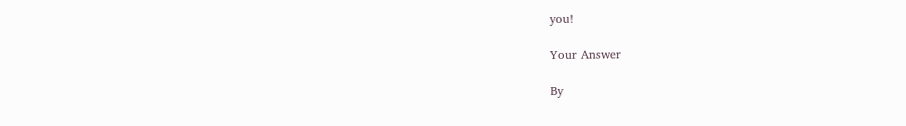you!

Your Answer

By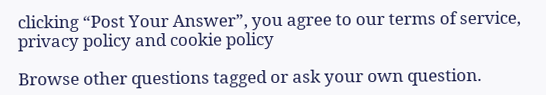clicking “Post Your Answer”, you agree to our terms of service, privacy policy and cookie policy

Browse other questions tagged or ask your own question.